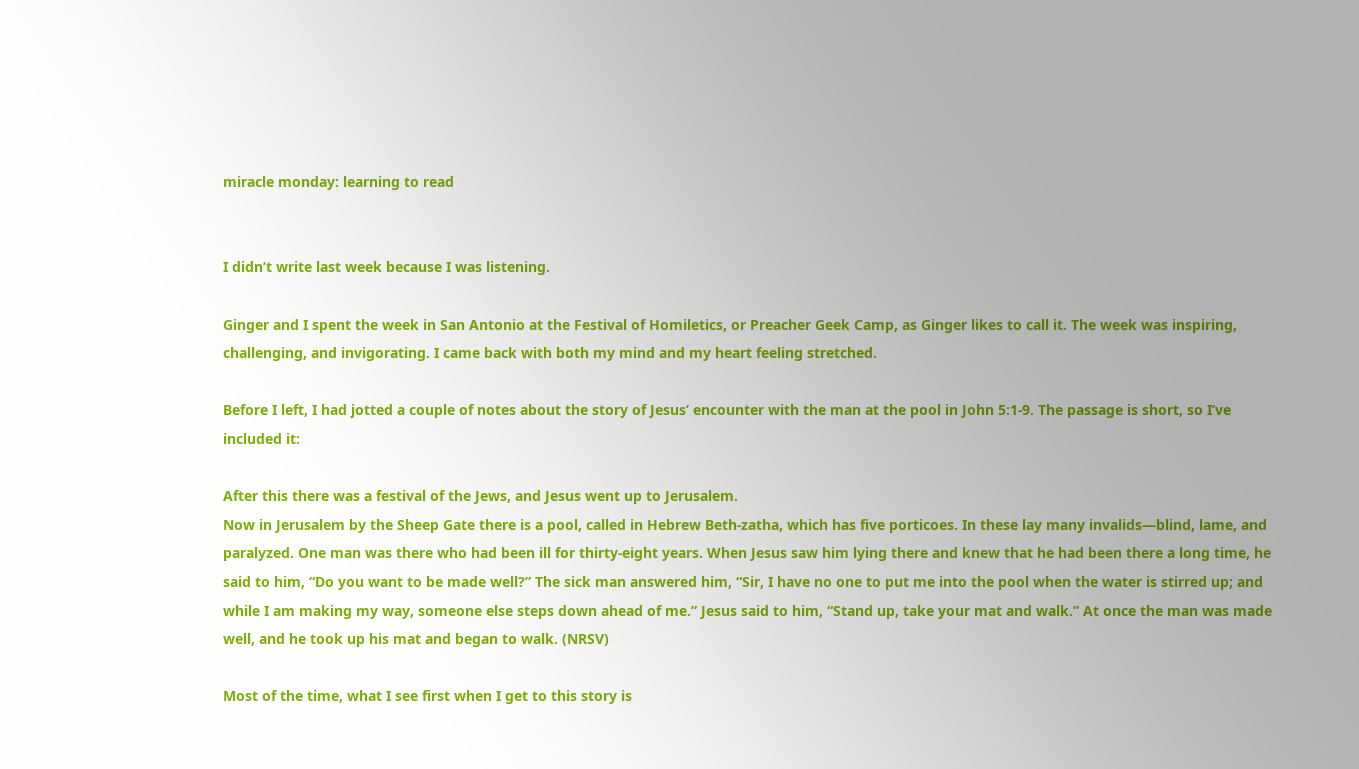miracle monday: learning to read


I didn’t write last week because I was listening.

Ginger and I spent the week in San Antonio at the Festival of Homiletics, or Preacher Geek Camp, as Ginger likes to call it. The week was inspiring, challenging, and invigorating. I came back with both my mind and my heart feeling stretched.

Before I left, I had jotted a couple of notes about the story of Jesus’ encounter with the man at the pool in John 5:1-9. The passage is short, so I’ve included it:

After this there was a festival of the Jews, and Jesus went up to Jerusalem.
Now in Jerusalem by the Sheep Gate there is a pool, called in Hebrew Beth-zatha, which has five porticoes. In these lay many invalids—blind, lame, and paralyzed. One man was there who had been ill for thirty-eight years. When Jesus saw him lying there and knew that he had been there a long time, he said to him, “Do you want to be made well?” The sick man answered him, “Sir, I have no one to put me into the pool when the water is stirred up; and while I am making my way, someone else steps down ahead of me.” Jesus said to him, “Stand up, take your mat and walk.” At once the man was made well, and he took up his mat and began to walk. (NRSV)

Most of the time, what I see first when I get to this story is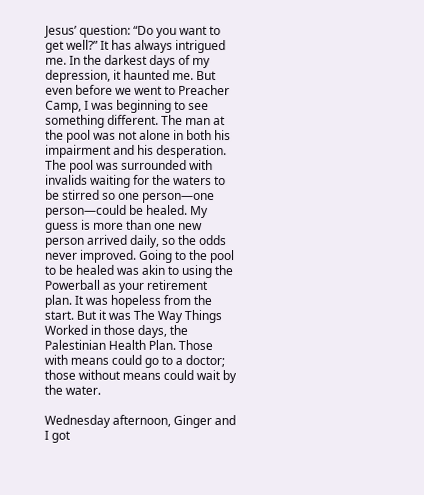Jesus’ question: “Do you want to get well?” It has always intrigued me. In the darkest days of my depression, it haunted me. But even before we went to Preacher Camp, I was beginning to see something different. The man at the pool was not alone in both his impairment and his desperation. The pool was surrounded with invalids waiting for the waters to be stirred so one person—one person—could be healed. My guess is more than one new person arrived daily, so the odds never improved. Going to the pool to be healed was akin to using the Powerball as your retirement plan. It was hopeless from the start. But it was The Way Things Worked in those days, the Palestinian Health Plan. Those with means could go to a doctor; those without means could wait by the water.

Wednesday afternoon, Ginger and I got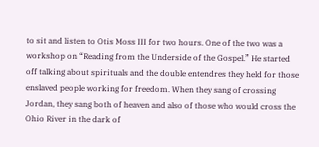to sit and listen to Otis Moss III for two hours. One of the two was a workshop on “Reading from the Underside of the Gospel.” He started off talking about spirituals and the double entendres they held for those enslaved people working for freedom. When they sang of crossing Jordan, they sang both of heaven and also of those who would cross the Ohio River in the dark of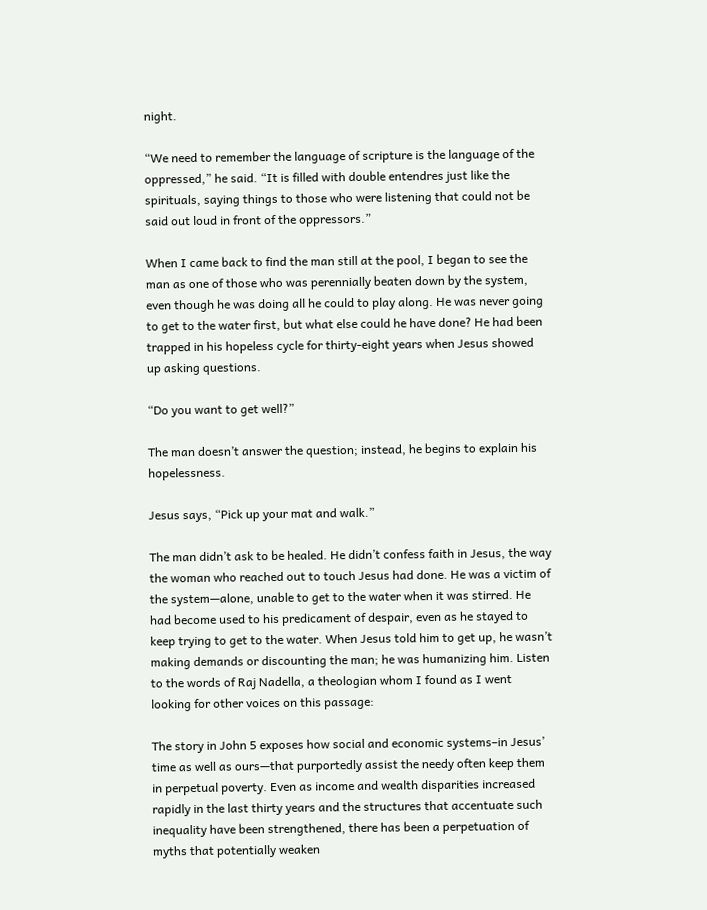night.

“We need to remember the language of scripture is the language of the oppressed,” he said. “It is filled with double entendres just like the spirituals, saying things to those who were listening that could not be said out loud in front of the oppressors.”

When I came back to find the man still at the pool, I began to see the man as one of those who was perennially beaten down by the system, even though he was doing all he could to play along. He was never going to get to the water first, but what else could he have done? He had been trapped in his hopeless cycle for thirty-eight years when Jesus showed up asking questions.

“Do you want to get well?”

The man doesn’t answer the question; instead, he begins to explain his hopelessness.

Jesus says, “Pick up your mat and walk.”

The man didn’t ask to be healed. He didn’t confess faith in Jesus, the way the woman who reached out to touch Jesus had done. He was a victim of the system—alone, unable to get to the water when it was stirred. He had become used to his predicament of despair, even as he stayed to keep trying to get to the water. When Jesus told him to get up, he wasn’t making demands or discounting the man; he was humanizing him. Listen to the words of Raj Nadella, a theologian whom I found as I went looking for other voices on this passage:

The story in John 5 exposes how social and economic systems–in Jesus’ time as well as ours—that purportedly assist the needy often keep them in perpetual poverty. Even as income and wealth disparities increased rapidly in the last thirty years and the structures that accentuate such inequality have been strengthened, there has been a perpetuation of myths that potentially weaken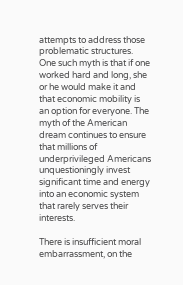attempts to address those problematic structures. One such myth is that if one worked hard and long, she or he would make it and that economic mobility is an option for everyone. The myth of the American dream continues to ensure that millions of underprivileged Americans unquestioningly invest significant time and energy into an economic system that rarely serves their interests.

There is insufficient moral embarrassment, on the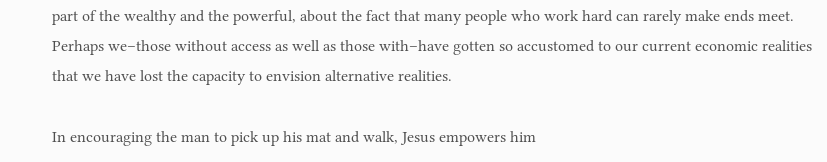part of the wealthy and the powerful, about the fact that many people who work hard can rarely make ends meet. Perhaps we–those without access as well as those with–have gotten so accustomed to our current economic realities that we have lost the capacity to envision alternative realities.

In encouraging the man to pick up his mat and walk, Jesus empowers him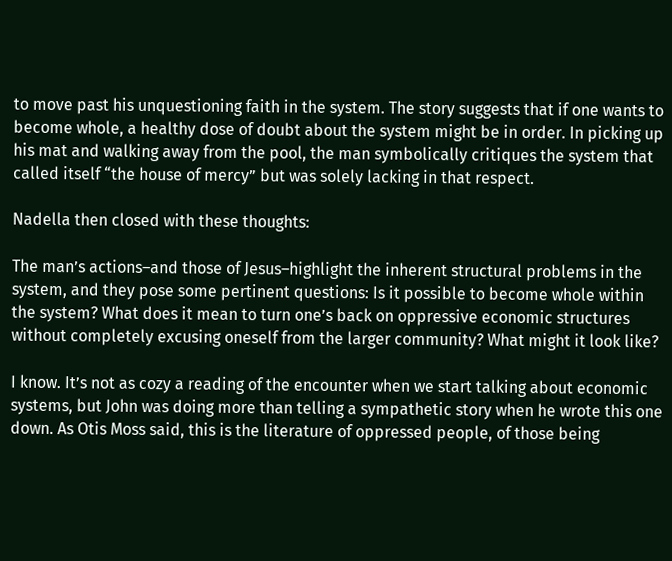to move past his unquestioning faith in the system. The story suggests that if one wants to become whole, a healthy dose of doubt about the system might be in order. In picking up his mat and walking away from the pool, the man symbolically critiques the system that called itself “the house of mercy” but was solely lacking in that respect.

Nadella then closed with these thoughts:

The man’s actions–and those of Jesus–highlight the inherent structural problems in the system, and they pose some pertinent questions: Is it possible to become whole within the system? What does it mean to turn one’s back on oppressive economic structures without completely excusing oneself from the larger community? What might it look like?

I know. It’s not as cozy a reading of the encounter when we start talking about economic systems, but John was doing more than telling a sympathetic story when he wrote this one down. As Otis Moss said, this is the literature of oppressed people, of those being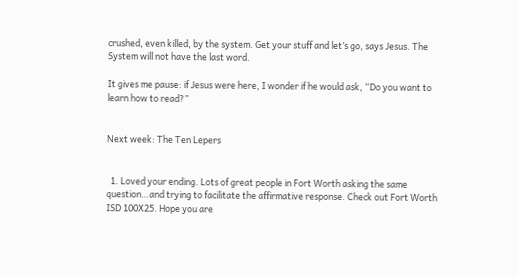crushed, even killed, by the system. Get your stuff and let’s go, says Jesus. The System will not have the last word.

It gives me pause: if Jesus were here, I wonder if he would ask, “Do you want to learn how to read?”


Next week: The Ten Lepers


  1. Loved your ending. Lots of great people in Fort Worth asking the same question…and trying to facilitate the affirmative response. Check out Fort Worth ISD 100X25. Hope you are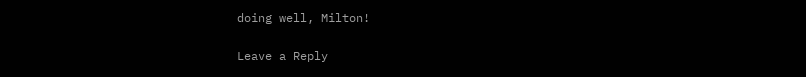doing well, Milton!

Leave a Reply